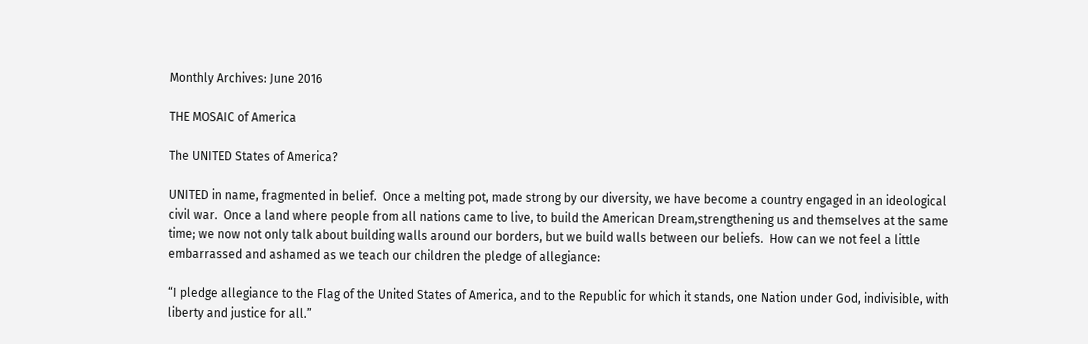Monthly Archives: June 2016

THE MOSAIC of America

The UNITED States of America?

UNITED in name, fragmented in belief.  Once a melting pot, made strong by our diversity, we have become a country engaged in an ideological civil war.  Once a land where people from all nations came to live, to build the American Dream,strengthening us and themselves at the same time; we now not only talk about building walls around our borders, but we build walls between our beliefs.  How can we not feel a little embarrassed and ashamed as we teach our children the pledge of allegiance:

“I pledge allegiance to the Flag of the United States of America, and to the Republic for which it stands, one Nation under God, indivisible, with liberty and justice for all.”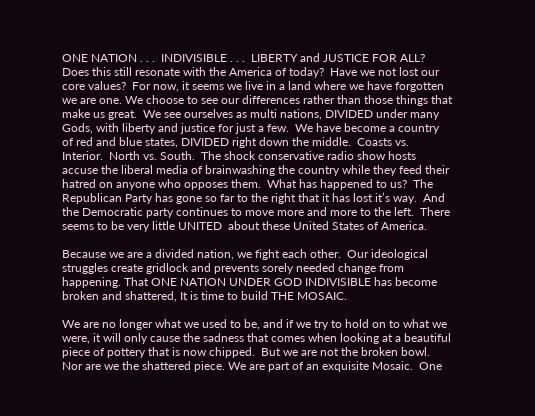ONE NATION . . .  INDIVISIBLE . . .  LIBERTY and JUSTICE FOR ALL?  Does this still resonate with the America of today?  Have we not lost our core values?  For now, it seems we live in a land where we have forgotten we are one. We choose to see our differences rather than those things that make us great.  We see ourselves as multi nations, DIVIDED under many Gods, with liberty and justice for just a few.  We have become a country of red and blue states, DIVIDED right down the middle.  Coasts vs. Interior.  North vs. South.  The shock conservative radio show hosts accuse the liberal media of brainwashing the country while they feed their hatred on anyone who opposes them.  What has happened to us?  The Republican Party has gone so far to the right that it has lost it’s way.  And the Democratic party continues to move more and more to the left.  There seems to be very little UNITED  about these United States of America.

Because we are a divided nation, we fight each other.  Our ideological struggles create gridlock and prevents sorely needed change from happening. That ONE NATION UNDER GOD INDIVISIBLE has become broken and shattered, It is time to build THE MOSAIC.

We are no longer what we used to be, and if we try to hold on to what we were, it will only cause the sadness that comes when looking at a beautiful piece of pottery that is now chipped.  But we are not the broken bowl. Nor are we the shattered piece. We are part of an exquisite Mosaic.  One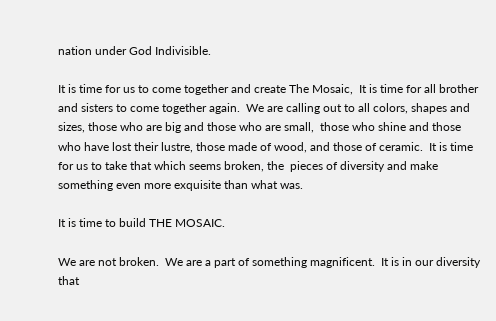nation under God Indivisible.

It is time for us to come together and create The Mosaic,  It is time for all brother and sisters to come together again.  We are calling out to all colors, shapes and sizes, those who are big and those who are small,  those who shine and those who have lost their lustre, those made of wood, and those of ceramic.  It is time for us to take that which seems broken, the  pieces of diversity and make something even more exquisite than what was.

It is time to build THE MOSAIC.

We are not broken.  We are a part of something magnificent.  It is in our diversity that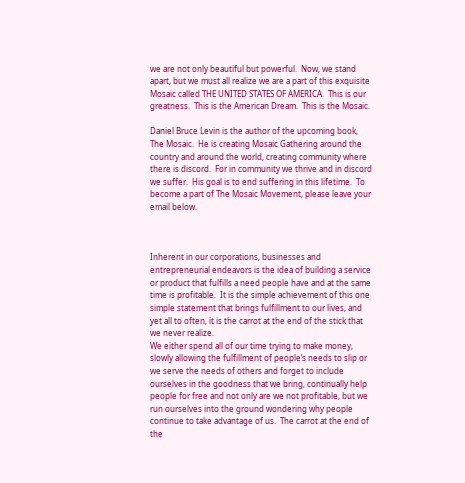we are not only beautiful but powerful.  Now, we stand apart, but we must all realize we are a part of this exquisite Mosaic called THE UNITED STATES OF AMERICA.  This is our greatness.  This is the American Dream.  This is the Mosaic.

Daniel Bruce Levin is the author of the upcoming book, The Mosaic.  He is creating Mosaic Gathering around the country and around the world, creating community where there is discord.  For in community we thrive and in discord we suffer.  His goal is to end suffering in this lifetime.  To become a part of The Mosaic Movement, please leave your email below.



Inherent in our corporations, businesses and entrepreneurial endeavors is the idea of building a service or product that fulfills a need people have and at the same time is profitable.  It is the simple achievement of this one simple statement that brings fulfillment to our lives, and yet all to often, it is the carrot at the end of the stick that we never realize.
We either spend all of our time trying to make money, slowly allowing the fulfillment of people’s needs to slip or we serve the needs of others and forget to include ourselves in the goodness that we bring, continually help people for free and not only are we not profitable, but we run ourselves into the ground wondering why people continue to take advantage of us.  The carrot at the end of the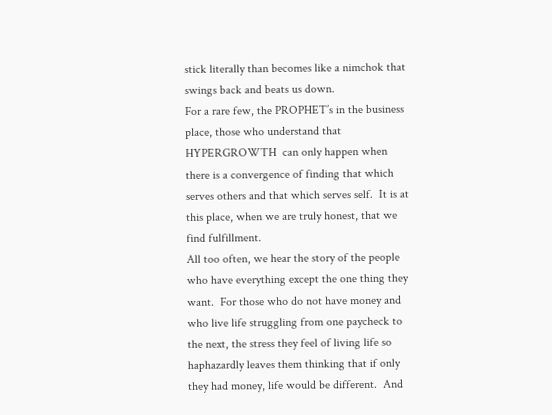stick literally than becomes like a nimchok that swings back and beats us down.
For a rare few, the PROPHET’s in the business place, those who understand that HYPERGROWTH  can only happen when there is a convergence of finding that which serves others and that which serves self.  It is at this place, when we are truly honest, that we find fulfillment.
All too often, we hear the story of the people who have everything except the one thing they want.  For those who do not have money and who live life struggling from one paycheck to the next, the stress they feel of living life so haphazardly leaves them thinking that if only they had money, life would be different.  And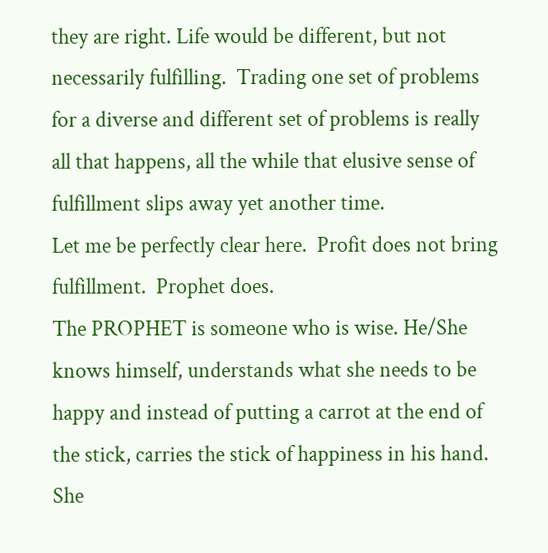they are right. Life would be different, but not necessarily fulfilling.  Trading one set of problems for a diverse and different set of problems is really all that happens, all the while that elusive sense of fulfillment slips away yet another time.
Let me be perfectly clear here.  Profit does not bring fulfillment.  Prophet does.
The PROPHET is someone who is wise. He/She knows himself, understands what she needs to be happy and instead of putting a carrot at the end of the stick, carries the stick of happiness in his hand.  She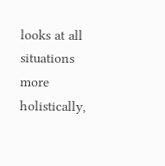looks at all situations more holistically,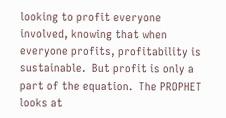looking to profit everyone involved, knowing that when everyone profits, profitability is sustainable.  But profit is only a part of the equation.  The PROPHET looks at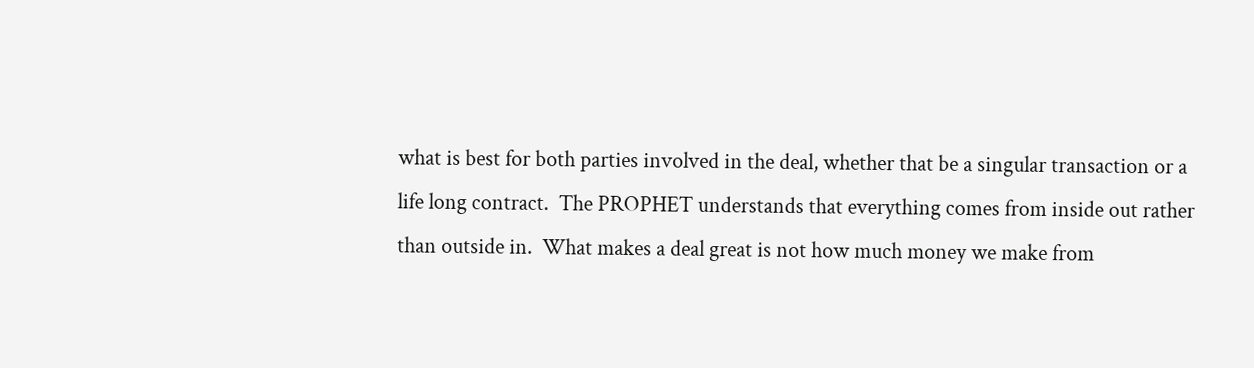what is best for both parties involved in the deal, whether that be a singular transaction or a life long contract.  The PROPHET understands that everything comes from inside out rather than outside in.  What makes a deal great is not how much money we make from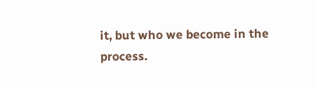it, but who we become in the process.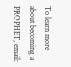To learn more about becoming a PROPHET, email: